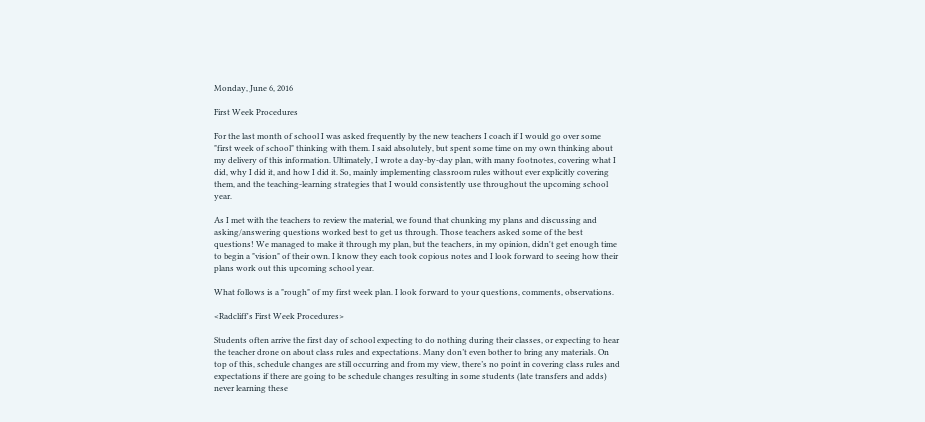Monday, June 6, 2016

First Week Procedures

For the last month of school I was asked frequently by the new teachers I coach if I would go over some "first week of school" thinking with them. I said absolutely, but spent some time on my own thinking about my delivery of this information. Ultimately, I wrote a day-by-day plan, with many footnotes, covering what I did, why I did it, and how I did it. So, mainly implementing classroom rules without ever explicitly covering them, and the teaching-learning strategies that I would consistently use throughout the upcoming school year.

As I met with the teachers to review the material, we found that chunking my plans and discussing and asking/answering questions worked best to get us through. Those teachers asked some of the best questions! We managed to make it through my plan, but the teachers, in my opinion, didn't get enough time to begin a "vision" of their own. I know they each took copious notes and I look forward to seeing how their plans work out this upcoming school year.

What follows is a "rough" of my first week plan. I look forward to your questions, comments, observations.

<Radcliff's First Week Procedures>

Students often arrive the first day of school expecting to do nothing during their classes, or expecting to hear the teacher drone on about class rules and expectations. Many don’t even bother to bring any materials. On top of this, schedule changes are still occurring and from my view, there’s no point in covering class rules and expectations if there are going to be schedule changes resulting in some students (late transfers and adds) never learning these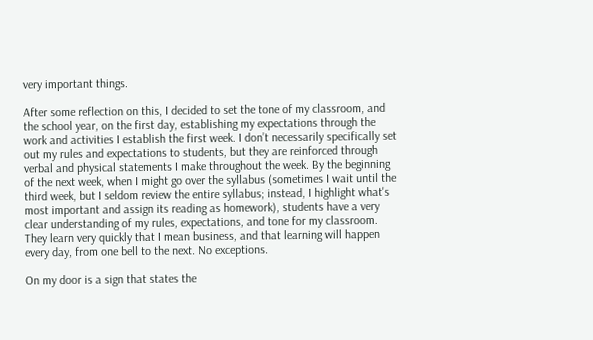very important things.

After some reflection on this, I decided to set the tone of my classroom, and the school year, on the first day, establishing my expectations through the work and activities I establish the first week. I don’t necessarily specifically set out my rules and expectations to students, but they are reinforced through verbal and physical statements I make throughout the week. By the beginning of the next week, when I might go over the syllabus (sometimes I wait until the third week, but I seldom review the entire syllabus; instead, I highlight what's most important and assign its reading as homework), students have a very clear understanding of my rules, expectations, and tone for my classroom. They learn very quickly that I mean business, and that learning will happen every day, from one bell to the next. No exceptions.

On my door is a sign that states the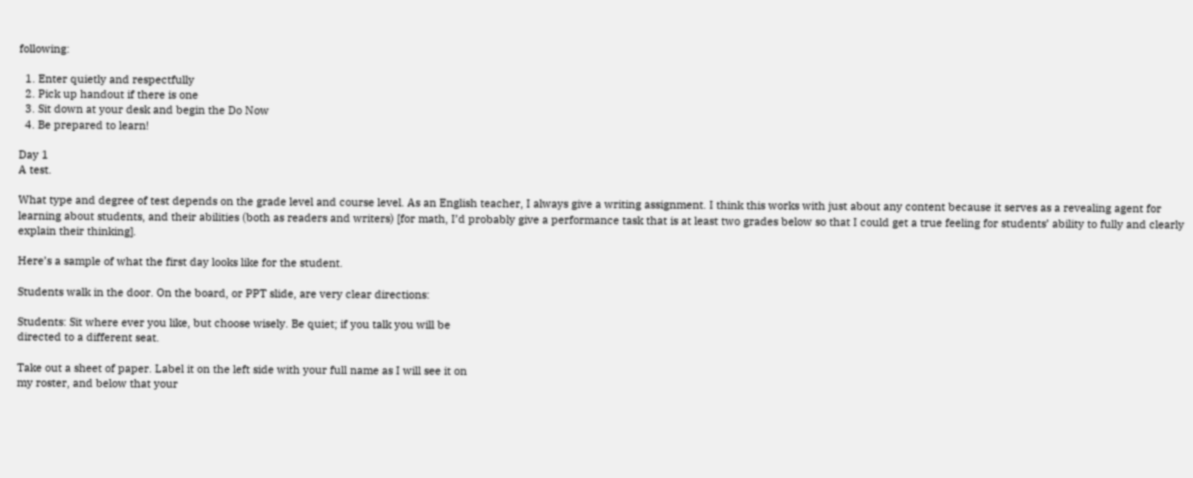following:

  1. Enter quietly and respectfully
  2. Pick up handout if there is one
  3. Sit down at your desk and begin the Do Now
  4. Be prepared to learn!

Day 1
A test.

What type and degree of test depends on the grade level and course level. As an English teacher, I always give a writing assignment. I think this works with just about any content because it serves as a revealing agent for learning about students, and their abilities (both as readers and writers) [for math, I’d probably give a performance task that is at least two grades below so that I could get a true feeling for students’ ability to fully and clearly explain their thinking].

Here’s a sample of what the first day looks like for the student.

Students walk in the door. On the board, or PPT slide, are very clear directions:

Students: Sit where ever you like, but choose wisely. Be quiet; if you talk you will be
directed to a different seat.

Take out a sheet of paper. Label it on the left side with your full name as I will see it on
my roster, and below that your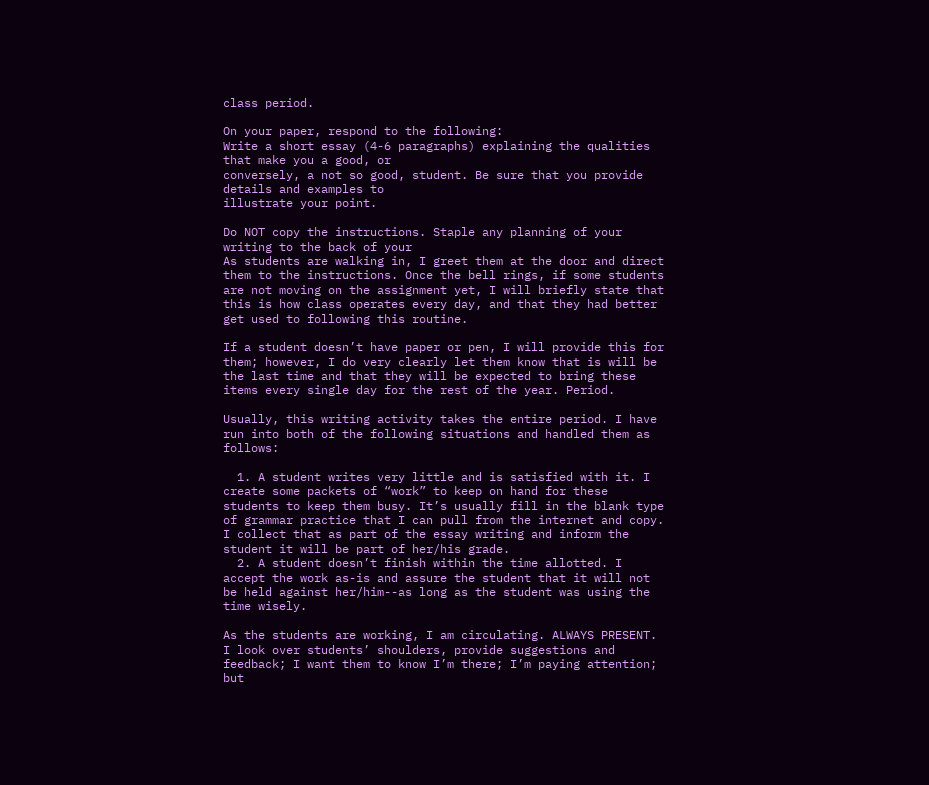class period.

On your paper, respond to the following:
Write a short essay (4-6 paragraphs) explaining the qualities that make you a good, or
conversely, a not so good, student. Be sure that you provide details and examples to
illustrate your point.

Do NOT copy the instructions. Staple any planning of your writing to the back of your
As students are walking in, I greet them at the door and direct them to the instructions. Once the bell rings, if some students are not moving on the assignment yet, I will briefly state that this is how class operates every day, and that they had better get used to following this routine.

If a student doesn’t have paper or pen, I will provide this for them; however, I do very clearly let them know that is will be the last time and that they will be expected to bring these items every single day for the rest of the year. Period.

Usually, this writing activity takes the entire period. I have run into both of the following situations and handled them as follows:

  1. A student writes very little and is satisfied with it. I create some packets of “work” to keep on hand for these students to keep them busy. It’s usually fill in the blank type of grammar practice that I can pull from the internet and copy. I collect that as part of the essay writing and inform the student it will be part of her/his grade.
  2. A student doesn’t finish within the time allotted. I accept the work as-is and assure the student that it will not be held against her/him--as long as the student was using the time wisely.

As the students are working, I am circulating. ALWAYS PRESENT. I look over students’ shoulders, provide suggestions and feedback; I want them to know I’m there; I’m paying attention; but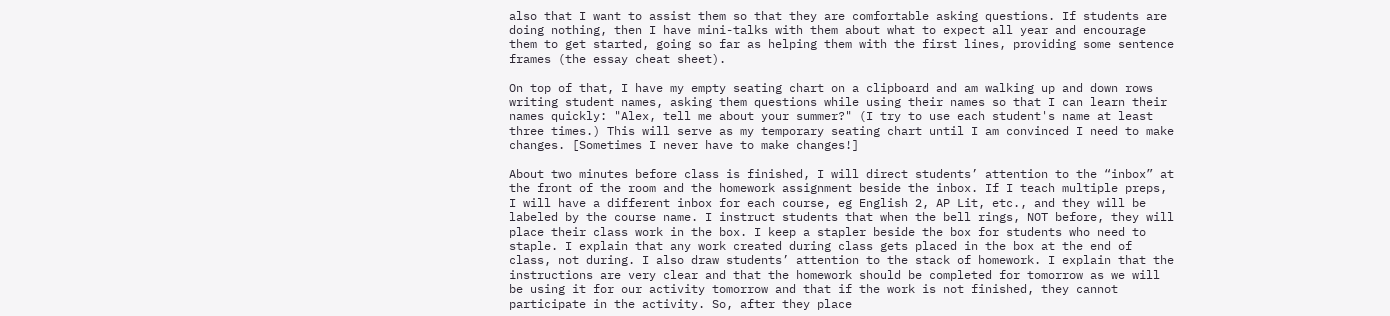also that I want to assist them so that they are comfortable asking questions. If students are doing nothing, then I have mini-talks with them about what to expect all year and encourage them to get started, going so far as helping them with the first lines, providing some sentence frames (the essay cheat sheet).

On top of that, I have my empty seating chart on a clipboard and am walking up and down rows writing student names, asking them questions while using their names so that I can learn their names quickly: "Alex, tell me about your summer?" (I try to use each student's name at least three times.) This will serve as my temporary seating chart until I am convinced I need to make changes. [Sometimes I never have to make changes!]

About two minutes before class is finished, I will direct students’ attention to the “inbox” at the front of the room and the homework assignment beside the inbox. If I teach multiple preps, I will have a different inbox for each course, eg English 2, AP Lit, etc., and they will be labeled by the course name. I instruct students that when the bell rings, NOT before, they will place their class work in the box. I keep a stapler beside the box for students who need to staple. I explain that any work created during class gets placed in the box at the end of class, not during. I also draw students’ attention to the stack of homework. I explain that the instructions are very clear and that the homework should be completed for tomorrow as we will be using it for our activity tomorrow and that if the work is not finished, they cannot participate in the activity. So, after they place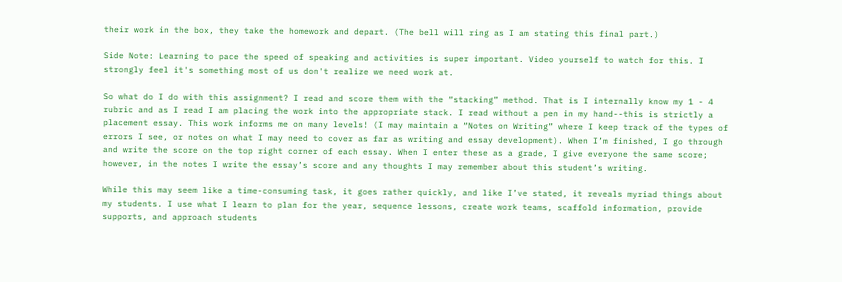their work in the box, they take the homework and depart. (The bell will ring as I am stating this final part.)

Side Note: Learning to pace the speed of speaking and activities is super important. Video yourself to watch for this. I strongly feel it's something most of us don't realize we need work at.

So what do I do with this assignment? I read and score them with the “stacking” method. That is I internally know my 1 - 4 rubric and as I read I am placing the work into the appropriate stack. I read without a pen in my hand--this is strictly a placement essay. This work informs me on many levels! (I may maintain a “Notes on Writing” where I keep track of the types of errors I see, or notes on what I may need to cover as far as writing and essay development). When I’m finished, I go through and write the score on the top right corner of each essay. When I enter these as a grade, I give everyone the same score; however, in the notes I write the essay’s score and any thoughts I may remember about this student’s writing.

While this may seem like a time-consuming task, it goes rather quickly, and like I’ve stated, it reveals myriad things about my students. I use what I learn to plan for the year, sequence lessons, create work teams, scaffold information, provide supports, and approach students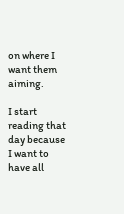on where I want them aiming.

I start reading that day because I want to have all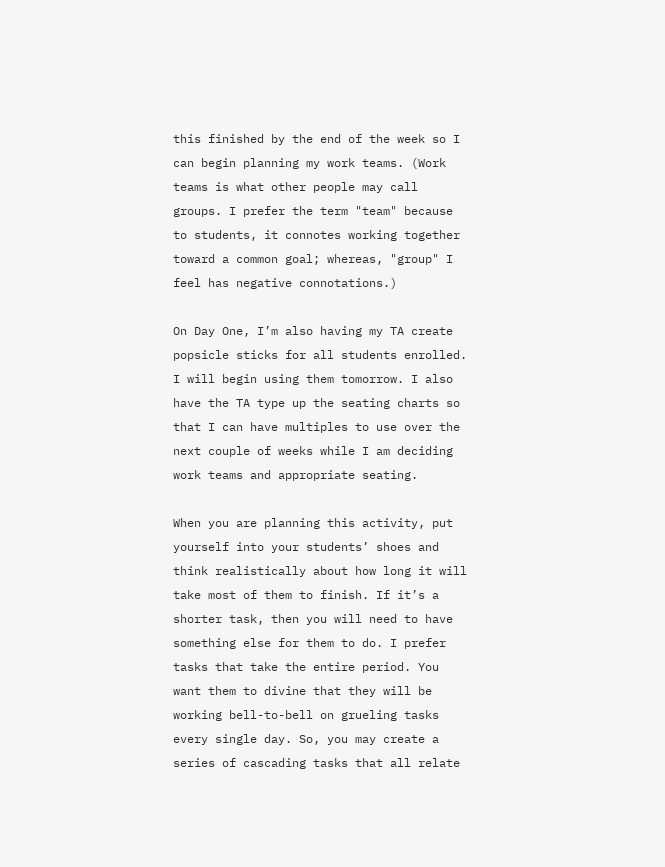this finished by the end of the week so I can begin planning my work teams. (Work teams is what other people may call groups. I prefer the term "team" because to students, it connotes working together toward a common goal; whereas, "group" I feel has negative connotations.)

On Day One, I’m also having my TA create popsicle sticks for all students enrolled. I will begin using them tomorrow. I also have the TA type up the seating charts so that I can have multiples to use over the next couple of weeks while I am deciding work teams and appropriate seating.

When you are planning this activity, put yourself into your students’ shoes and think realistically about how long it will take most of them to finish. If it’s a shorter task, then you will need to have something else for them to do. I prefer tasks that take the entire period. You want them to divine that they will be working bell-to-bell on grueling tasks every single day. So, you may create a series of cascading tasks that all relate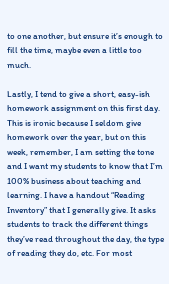to one another, but ensure it’s enough to fill the time, maybe even a little too much.

Lastly, I tend to give a short, easy-ish homework assignment on this first day. This is ironic because I seldom give homework over the year, but on this week, remember, I am setting the tone and I want my students to know that I’m 100% business about teaching and learning. I have a handout “Reading Inventory” that I generally give. It asks students to track the different things they’ve read throughout the day, the type of reading they do, etc. For most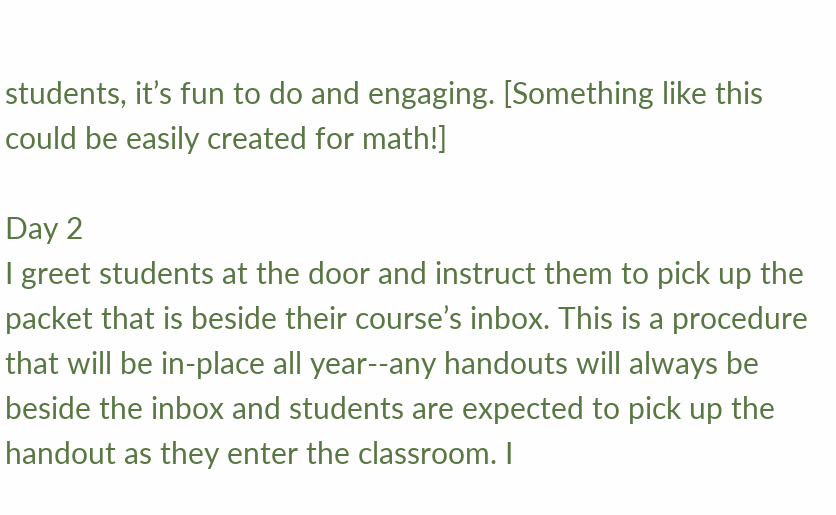students, it’s fun to do and engaging. [Something like this could be easily created for math!]

Day 2
I greet students at the door and instruct them to pick up the packet that is beside their course’s inbox. This is a procedure that will be in-place all year--any handouts will always be beside the inbox and students are expected to pick up the handout as they enter the classroom. I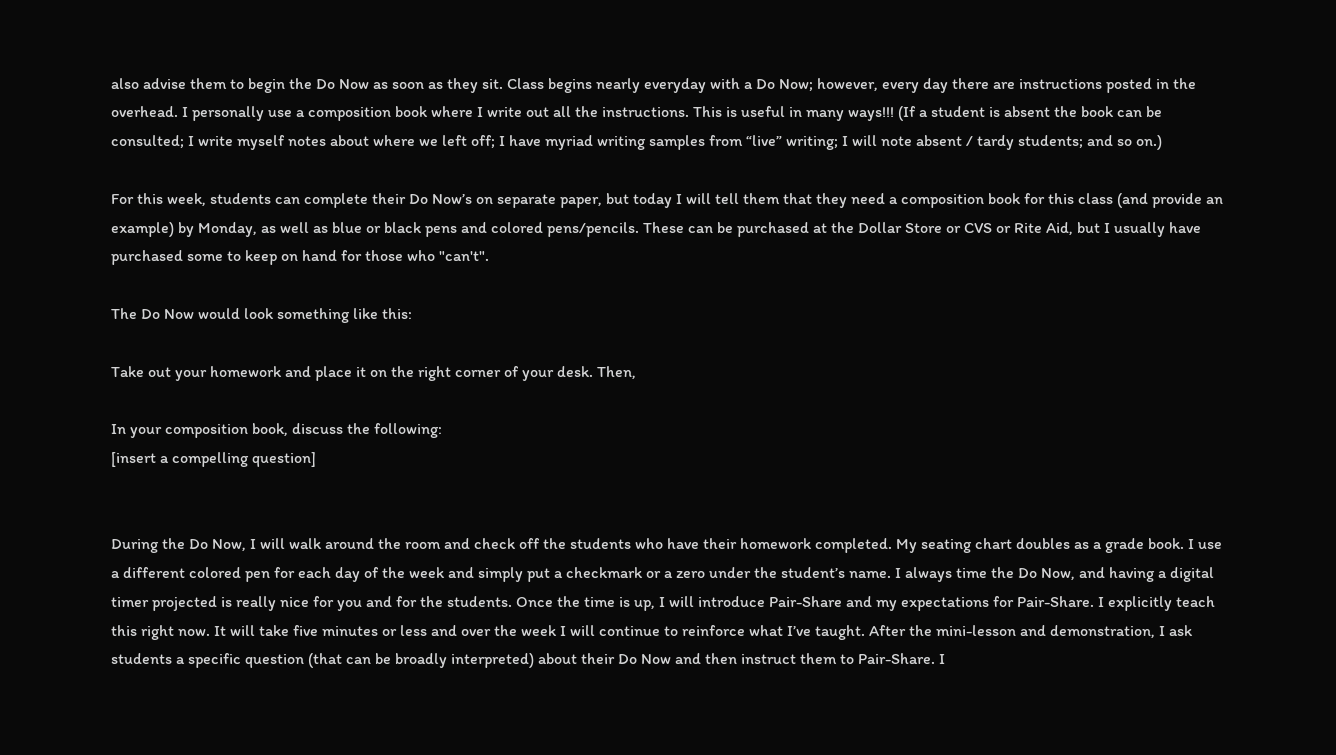also advise them to begin the Do Now as soon as they sit. Class begins nearly everyday with a Do Now; however, every day there are instructions posted in the overhead. I personally use a composition book where I write out all the instructions. This is useful in many ways!!! (If a student is absent the book can be consulted; I write myself notes about where we left off; I have myriad writing samples from “live” writing; I will note absent / tardy students; and so on.)

For this week, students can complete their Do Now’s on separate paper, but today I will tell them that they need a composition book for this class (and provide an example) by Monday, as well as blue or black pens and colored pens/pencils. These can be purchased at the Dollar Store or CVS or Rite Aid, but I usually have purchased some to keep on hand for those who "can't".

The Do Now would look something like this:

Take out your homework and place it on the right corner of your desk. Then,

In your composition book, discuss the following:
[insert a compelling question]


During the Do Now, I will walk around the room and check off the students who have their homework completed. My seating chart doubles as a grade book. I use a different colored pen for each day of the week and simply put a checkmark or a zero under the student’s name. I always time the Do Now, and having a digital timer projected is really nice for you and for the students. Once the time is up, I will introduce Pair-Share and my expectations for Pair-Share. I explicitly teach this right now. It will take five minutes or less and over the week I will continue to reinforce what I’ve taught. After the mini-lesson and demonstration, I ask students a specific question (that can be broadly interpreted) about their Do Now and then instruct them to Pair-Share. I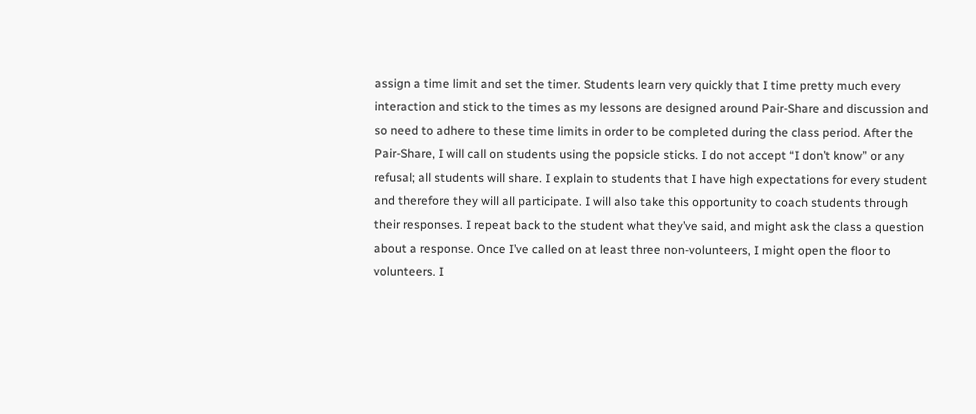assign a time limit and set the timer. Students learn very quickly that I time pretty much every interaction and stick to the times as my lessons are designed around Pair-Share and discussion and so need to adhere to these time limits in order to be completed during the class period. After the Pair-Share, I will call on students using the popsicle sticks. I do not accept “I don’t know” or any refusal; all students will share. I explain to students that I have high expectations for every student and therefore they will all participate. I will also take this opportunity to coach students through their responses. I repeat back to the student what they’ve said, and might ask the class a question about a response. Once I’ve called on at least three non-volunteers, I might open the floor to volunteers. I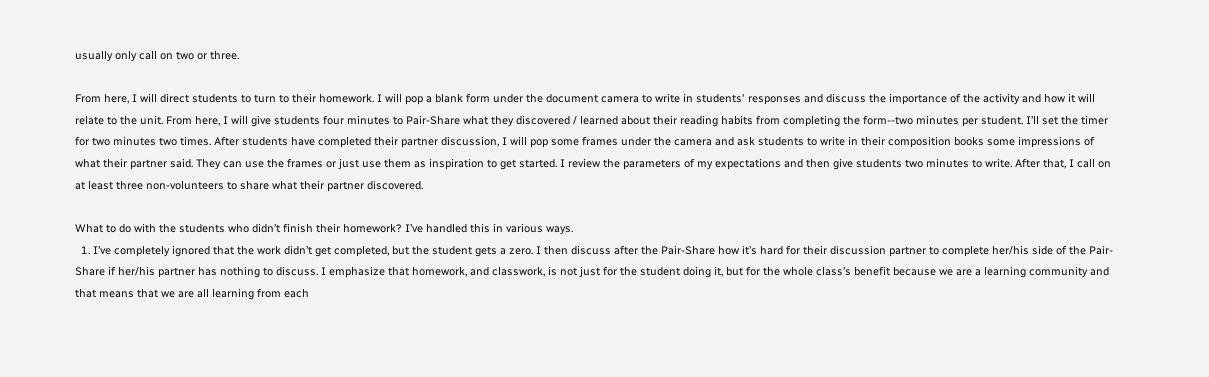usually only call on two or three.

From here, I will direct students to turn to their homework. I will pop a blank form under the document camera to write in students' responses and discuss the importance of the activity and how it will relate to the unit. From here, I will give students four minutes to Pair-Share what they discovered / learned about their reading habits from completing the form--two minutes per student. I’ll set the timer for two minutes two times. After students have completed their partner discussion, I will pop some frames under the camera and ask students to write in their composition books some impressions of what their partner said. They can use the frames or just use them as inspiration to get started. I review the parameters of my expectations and then give students two minutes to write. After that, I call on at least three non-volunteers to share what their partner discovered.

What to do with the students who didn’t finish their homework? I’ve handled this in various ways.
  1. I’ve completely ignored that the work didn’t get completed, but the student gets a zero. I then discuss after the Pair-Share how it’s hard for their discussion partner to complete her/his side of the Pair-Share if her/his partner has nothing to discuss. I emphasize that homework, and classwork, is not just for the student doing it, but for the whole class’s benefit because we are a learning community and that means that we are all learning from each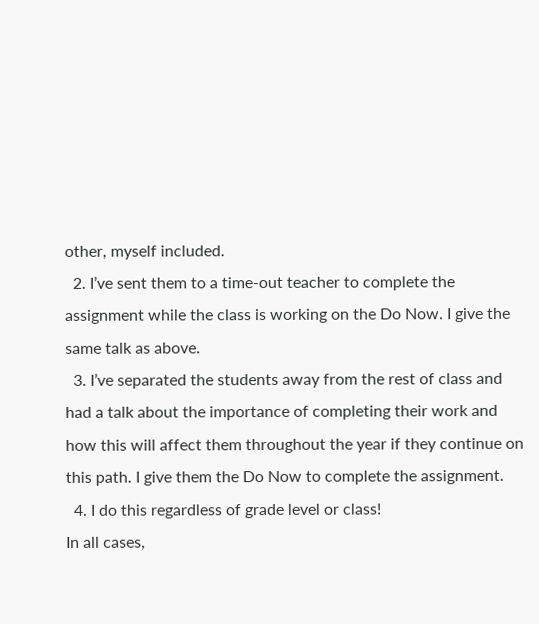other, myself included.
  2. I’ve sent them to a time-out teacher to complete the assignment while the class is working on the Do Now. I give the same talk as above.
  3. I’ve separated the students away from the rest of class and had a talk about the importance of completing their work and how this will affect them throughout the year if they continue on this path. I give them the Do Now to complete the assignment.
  4. I do this regardless of grade level or class!
In all cases,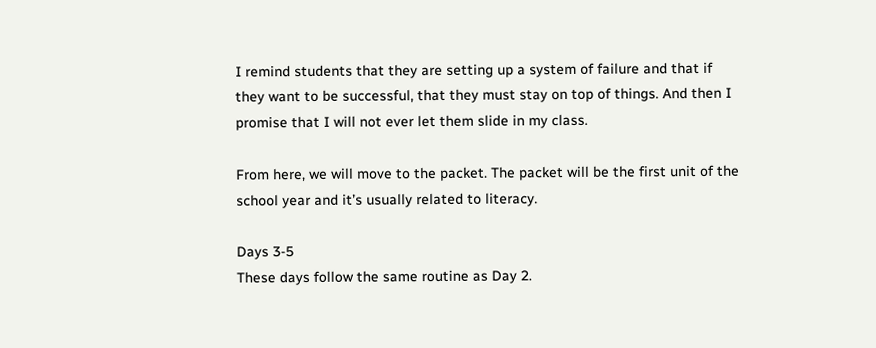I remind students that they are setting up a system of failure and that if they want to be successful, that they must stay on top of things. And then I promise that I will not ever let them slide in my class.

From here, we will move to the packet. The packet will be the first unit of the school year and it’s usually related to literacy.

Days 3-5
These days follow the same routine as Day 2.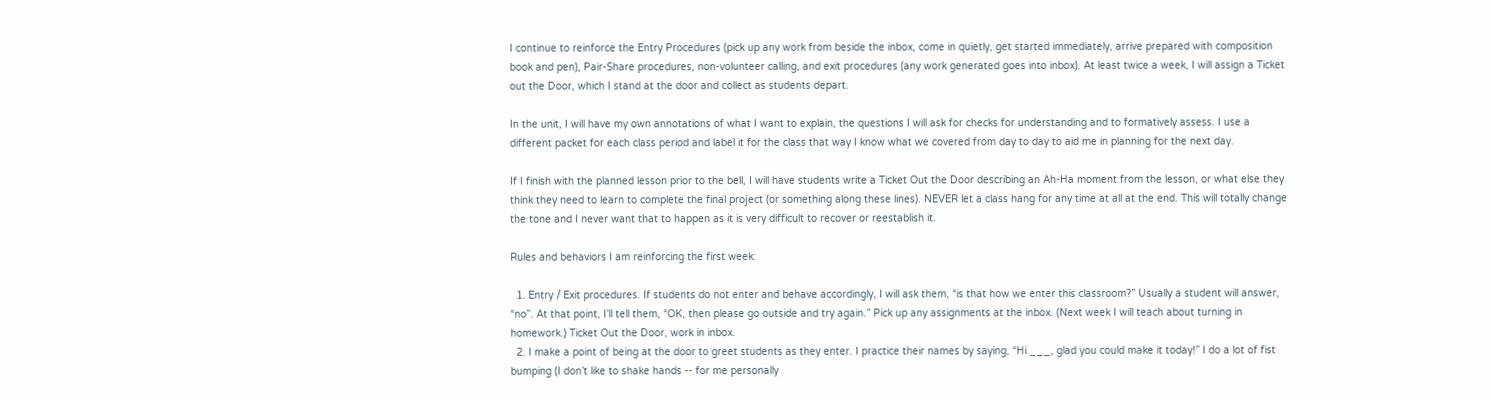I continue to reinforce the Entry Procedures (pick up any work from beside the inbox, come in quietly, get started immediately, arrive prepared with composition book and pen), Pair-Share procedures, non-volunteer calling, and exit procedures (any work generated goes into inbox). At least twice a week, I will assign a Ticket out the Door, which I stand at the door and collect as students depart.

In the unit, I will have my own annotations of what I want to explain, the questions I will ask for checks for understanding and to formatively assess. I use a different packet for each class period and label it for the class that way I know what we covered from day to day to aid me in planning for the next day.

If I finish with the planned lesson prior to the bell, I will have students write a Ticket Out the Door describing an Ah-Ha moment from the lesson, or what else they think they need to learn to complete the final project (or something along these lines). NEVER let a class hang for any time at all at the end. This will totally change the tone and I never want that to happen as it is very difficult to recover or reestablish it.

Rules and behaviors I am reinforcing the first week:

  1. Entry / Exit procedures. If students do not enter and behave accordingly, I will ask them, “is that how we enter this classroom?” Usually a student will answer, “no”. At that point, I’ll tell them, “OK, then please go outside and try again.” Pick up any assignments at the inbox. (Next week I will teach about turning in homework.) Ticket Out the Door, work in inbox.
  2. I make a point of being at the door to greet students as they enter. I practice their names by saying, “Hi ___, glad you could make it today!” I do a lot of fist bumping (I don’t like to shake hands -- for me personally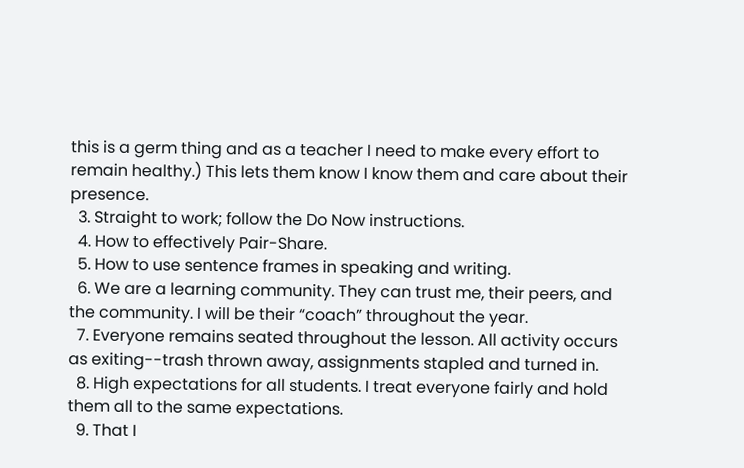this is a germ thing and as a teacher I need to make every effort to remain healthy.) This lets them know I know them and care about their presence.
  3. Straight to work; follow the Do Now instructions.
  4. How to effectively Pair-Share.
  5. How to use sentence frames in speaking and writing.
  6. We are a learning community. They can trust me, their peers, and the community. I will be their “coach” throughout the year.
  7. Everyone remains seated throughout the lesson. All activity occurs as exiting--trash thrown away, assignments stapled and turned in.
  8. High expectations for all students. I treat everyone fairly and hold them all to the same expectations.
  9. That I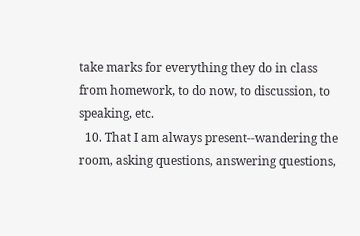take marks for everything they do in class from homework, to do now, to discussion, to speaking, etc.
  10. That I am always present--wandering the room, asking questions, answering questions,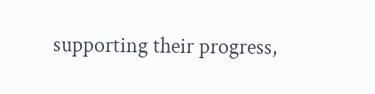supporting their progress,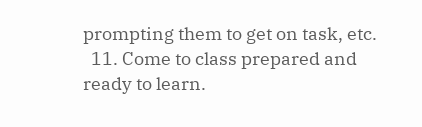prompting them to get on task, etc.
  11. Come to class prepared and ready to learn.